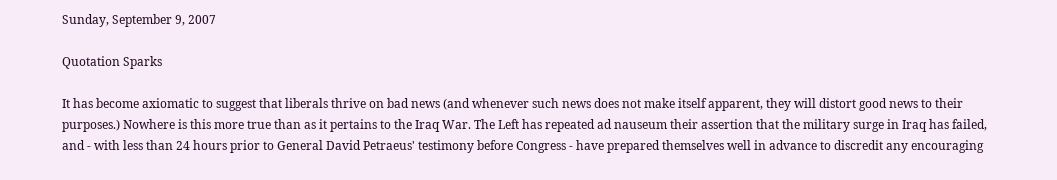Sunday, September 9, 2007

Quotation Sparks

It has become axiomatic to suggest that liberals thrive on bad news (and whenever such news does not make itself apparent, they will distort good news to their purposes.) Nowhere is this more true than as it pertains to the Iraq War. The Left has repeated ad nauseum their assertion that the military surge in Iraq has failed, and - with less than 24 hours prior to General David Petraeus' testimony before Congress - have prepared themselves well in advance to discredit any encouraging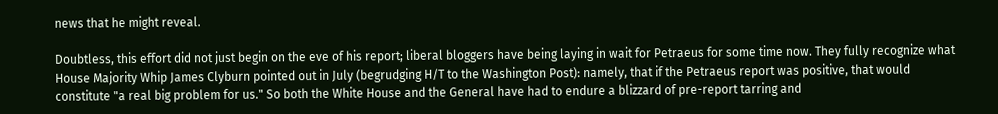news that he might reveal.

Doubtless, this effort did not just begin on the eve of his report; liberal bloggers have being laying in wait for Petraeus for some time now. They fully recognize what House Majority Whip James Clyburn pointed out in July (begrudging H/T to the Washington Post): namely, that if the Petraeus report was positive, that would constitute "a real big problem for us." So both the White House and the General have had to endure a blizzard of pre-report tarring and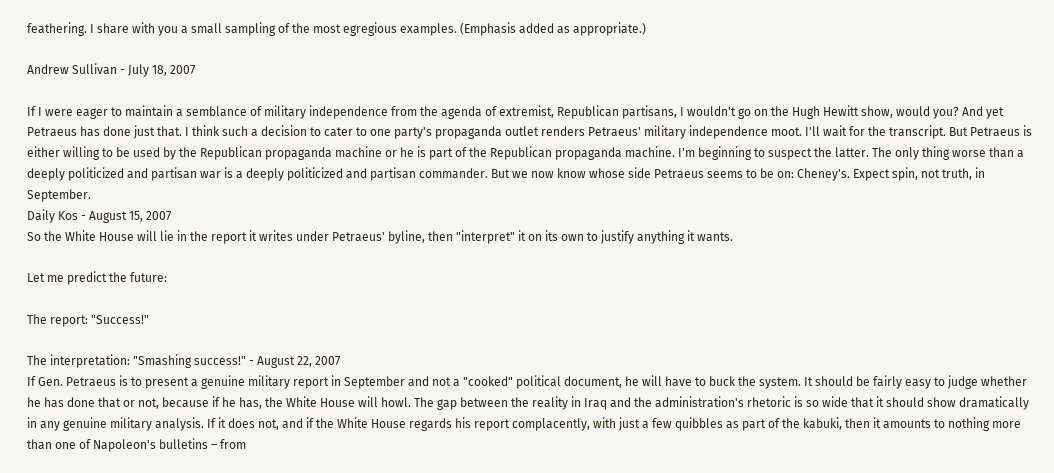feathering. I share with you a small sampling of the most egregious examples. (Emphasis added as appropriate.)

Andrew Sullivan - July 18, 2007

If I were eager to maintain a semblance of military independence from the agenda of extremist, Republican partisans, I wouldn't go on the Hugh Hewitt show, would you? And yet Petraeus has done just that. I think such a decision to cater to one party's propaganda outlet renders Petraeus' military independence moot. I'll wait for the transcript. But Petraeus is either willing to be used by the Republican propaganda machine or he is part of the Republican propaganda machine. I'm beginning to suspect the latter. The only thing worse than a deeply politicized and partisan war is a deeply politicized and partisan commander. But we now know whose side Petraeus seems to be on: Cheney's. Expect spin, not truth, in September.
Daily Kos - August 15, 2007
So the White House will lie in the report it writes under Petraeus' byline, then "interpret" it on its own to justify anything it wants.

Let me predict the future:

The report: "Success!"

The interpretation: "Smashing success!" - August 22, 2007
If Gen. Petraeus is to present a genuine military report in September and not a "cooked" political document, he will have to buck the system. It should be fairly easy to judge whether he has done that or not, because if he has, the White House will howl. The gap between the reality in Iraq and the administration's rhetoric is so wide that it should show dramatically in any genuine military analysis. If it does not, and if the White House regards his report complacently, with just a few quibbles as part of the kabuki, then it amounts to nothing more than one of Napoleon's bulletins – from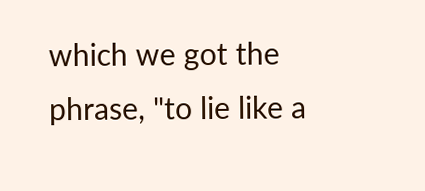which we got the phrase, "to lie like a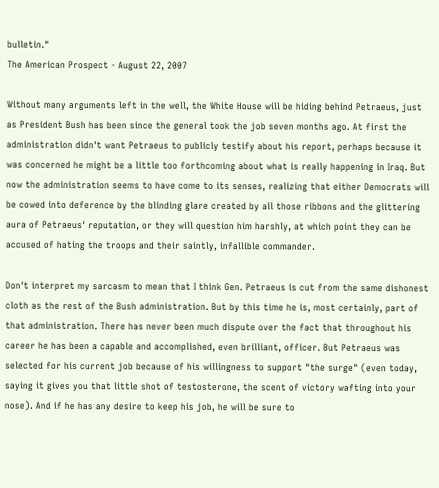bulletin."
The American Prospect - August 22, 2007

Without many arguments left in the well, the White House will be hiding behind Petraeus, just as President Bush has been since the general took the job seven months ago. At first the administration didn't want Petraeus to publicly testify about his report, perhaps because it was concerned he might be a little too forthcoming about what is really happening in Iraq. But now the administration seems to have come to its senses, realizing that either Democrats will be cowed into deference by the blinding glare created by all those ribbons and the glittering aura of Petraeus' reputation, or they will question him harshly, at which point they can be accused of hating the troops and their saintly, infallible commander.

Don't interpret my sarcasm to mean that I think Gen. Petraeus is cut from the same dishonest cloth as the rest of the Bush administration. But by this time he is, most certainly, part of that administration. There has never been much dispute over the fact that throughout his career he has been a capable and accomplished, even brilliant, officer. But Petraeus was selected for his current job because of his willingness to support "the surge" (even today, saying it gives you that little shot of testosterone, the scent of victory wafting into your nose). And if he has any desire to keep his job, he will be sure to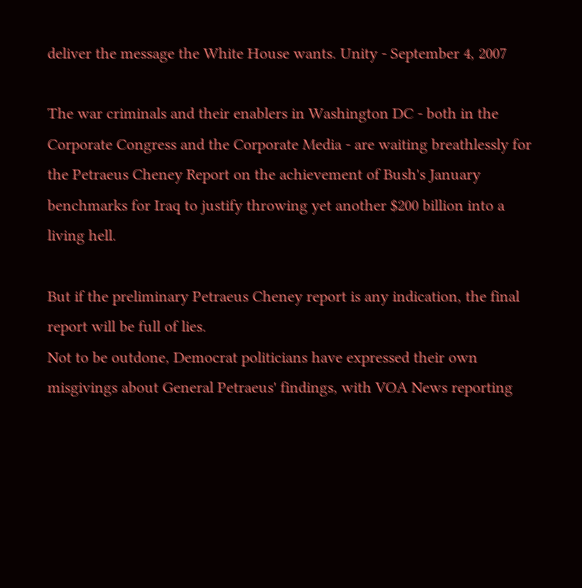deliver the message the White House wants. Unity - September 4, 2007

The war criminals and their enablers in Washington DC - both in the Corporate Congress and the Corporate Media - are waiting breathlessly for the Petraeus Cheney Report on the achievement of Bush's January benchmarks for Iraq to justify throwing yet another $200 billion into a living hell.

But if the preliminary Petraeus Cheney report is any indication, the final report will be full of lies.
Not to be outdone, Democrat politicians have expressed their own misgivings about General Petraeus' findings, with VOA News reporting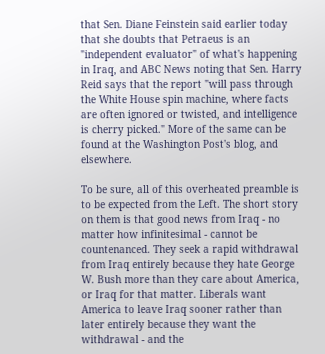that Sen. Diane Feinstein said earlier today that she doubts that Petraeus is an "independent evaluator" of what's happening in Iraq, and ABC News noting that Sen. Harry Reid says that the report "will pass through the White House spin machine, where facts are often ignored or twisted, and intelligence is cherry picked." More of the same can be found at the Washington Post's blog, and elsewhere.

To be sure, all of this overheated preamble is to be expected from the Left. The short story on them is that good news from Iraq - no matter how infinitesimal - cannot be countenanced. They seek a rapid withdrawal from Iraq entirely because they hate George W. Bush more than they care about America, or Iraq for that matter. Liberals want America to leave Iraq sooner rather than later entirely because they want the withdrawal - and the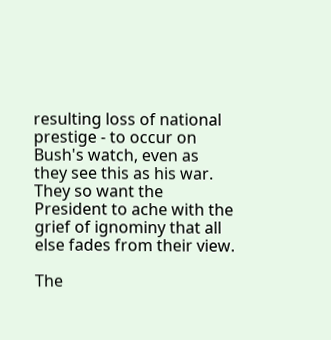resulting loss of national prestige - to occur on Bush's watch, even as they see this as his war. They so want the President to ache with the grief of ignominy that all else fades from their view.

The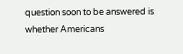question soon to be answered is whether Americans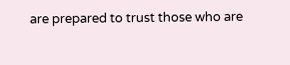are prepared to trust those who are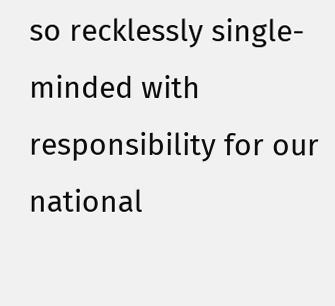so recklessly single-minded with responsibility for our national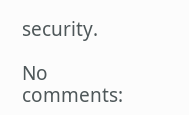security.

No comments: